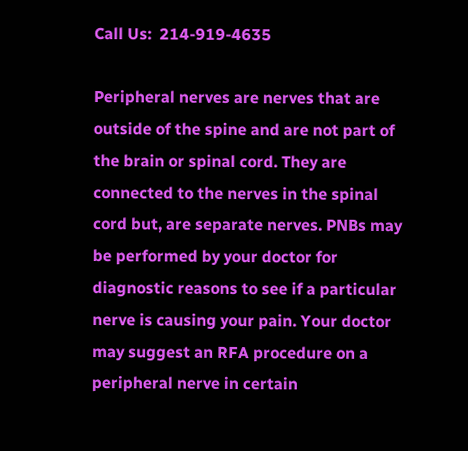Call Us:  214-919-4635

Peripheral nerves are nerves that are outside of the spine and are not part of the brain or spinal cord. They are connected to the nerves in the spinal cord but, are separate nerves. PNBs may be performed by your doctor for diagnostic reasons to see if a particular nerve is causing your pain. Your doctor may suggest an RFA procedure on a peripheral nerve in certain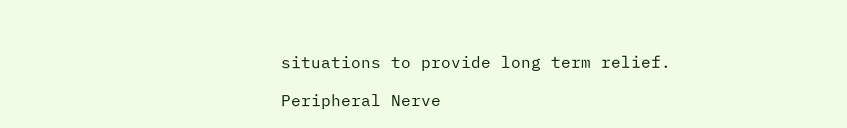situations to provide long term relief.

Peripheral Nerve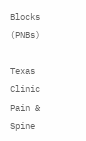Blocks (PNBs)

Texas Clinic Pain & Spine